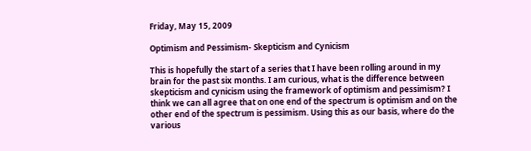Friday, May 15, 2009

Optimism and Pessimism- Skepticism and Cynicism

This is hopefully the start of a series that I have been rolling around in my brain for the past six months. I am curious, what is the difference between skepticism and cynicism using the framework of optimism and pessimism? I think we can all agree that on one end of the spectrum is optimism and on the other end of the spectrum is pessimism. Using this as our basis, where do the various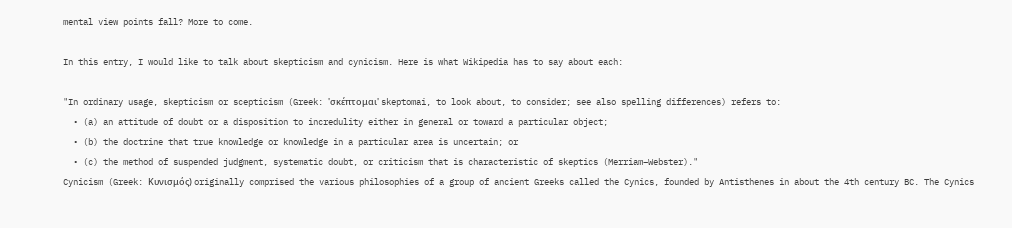mental view points fall? More to come.

In this entry, I would like to talk about skepticism and cynicism. Here is what Wikipedia has to say about each:

"In ordinary usage, skepticism or scepticism (Greek: 'σκέπτομαι' skeptomai, to look about, to consider; see also spelling differences) refers to:
  • (a) an attitude of doubt or a disposition to incredulity either in general or toward a particular object;
  • (b) the doctrine that true knowledge or knowledge in a particular area is uncertain; or
  • (c) the method of suspended judgment, systematic doubt, or criticism that is characteristic of skeptics (Merriam–Webster)."
Cynicism (Greek: Kυνισμός) originally comprised the various philosophies of a group of ancient Greeks called the Cynics, founded by Antisthenes in about the 4th century BC. The Cynics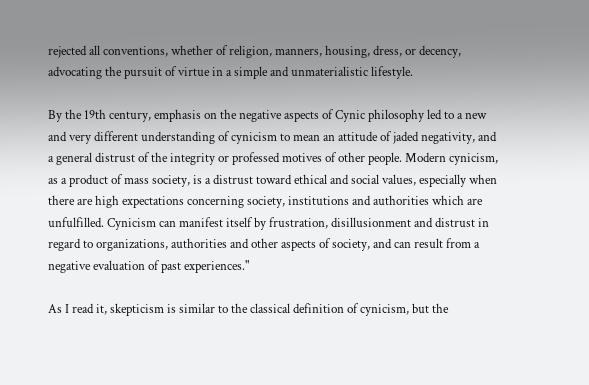rejected all conventions, whether of religion, manners, housing, dress, or decency, advocating the pursuit of virtue in a simple and unmaterialistic lifestyle.

By the 19th century, emphasis on the negative aspects of Cynic philosophy led to a new and very different understanding of cynicism to mean an attitude of jaded negativity, and a general distrust of the integrity or professed motives of other people. Modern cynicism, as a product of mass society, is a distrust toward ethical and social values, especially when there are high expectations concerning society, institutions and authorities which are unfulfilled. Cynicism can manifest itself by frustration, disillusionment and distrust in regard to organizations, authorities and other aspects of society, and can result from a negative evaluation of past experiences."

As I read it, skepticism is similar to the classical definition of cynicism, but the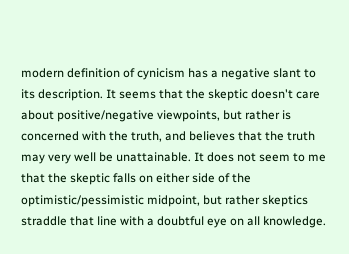modern definition of cynicism has a negative slant to its description. It seems that the skeptic doesn't care about positive/negative viewpoints, but rather is concerned with the truth, and believes that the truth may very well be unattainable. It does not seem to me that the skeptic falls on either side of the optimistic/pessimistic midpoint, but rather skeptics straddle that line with a doubtful eye on all knowledge.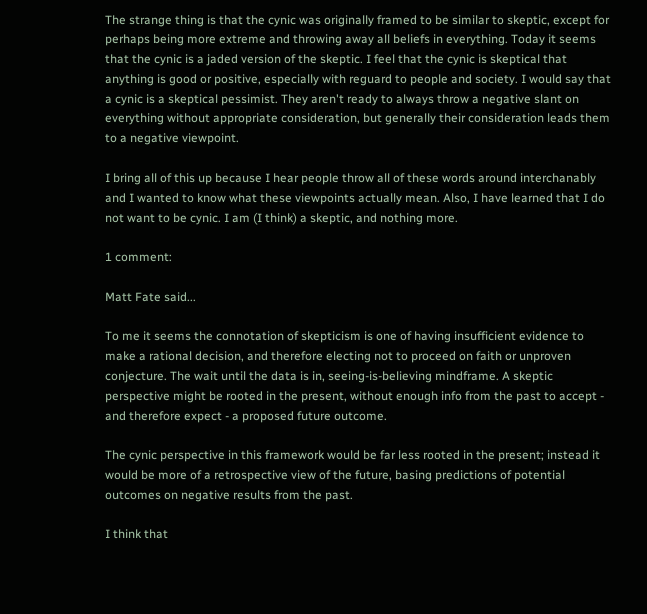The strange thing is that the cynic was originally framed to be similar to skeptic, except for perhaps being more extreme and throwing away all beliefs in everything. Today it seems that the cynic is a jaded version of the skeptic. I feel that the cynic is skeptical that anything is good or positive, especially with reguard to people and society. I would say that a cynic is a skeptical pessimist. They aren't ready to always throw a negative slant on everything without appropriate consideration, but generally their consideration leads them to a negative viewpoint.

I bring all of this up because I hear people throw all of these words around interchanably and I wanted to know what these viewpoints actually mean. Also, I have learned that I do not want to be cynic. I am (I think) a skeptic, and nothing more.

1 comment:

Matt Fate said...

To me it seems the connotation of skepticism is one of having insufficient evidence to make a rational decision, and therefore electing not to proceed on faith or unproven conjecture. The wait until the data is in, seeing-is-believing mindframe. A skeptic perspective might be rooted in the present, without enough info from the past to accept - and therefore expect - a proposed future outcome.

The cynic perspective in this framework would be far less rooted in the present; instead it would be more of a retrospective view of the future, basing predictions of potential outcomes on negative results from the past.

I think that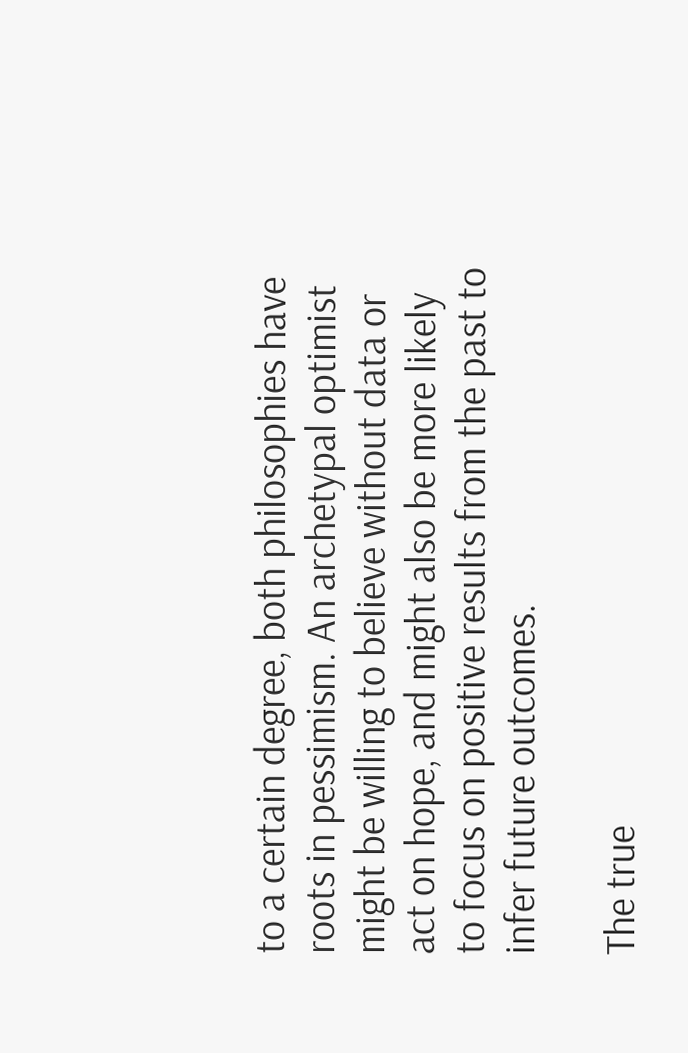to a certain degree, both philosophies have roots in pessimism. An archetypal optimist might be willing to believe without data or act on hope, and might also be more likely to focus on positive results from the past to infer future outcomes.

The true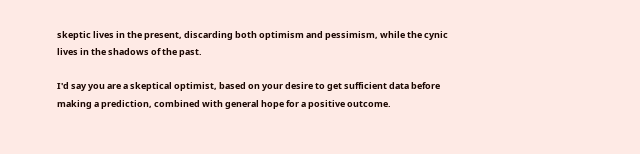skeptic lives in the present, discarding both optimism and pessimism, while the cynic lives in the shadows of the past.

I'd say you are a skeptical optimist, based on your desire to get sufficient data before making a prediction, combined with general hope for a positive outcome.